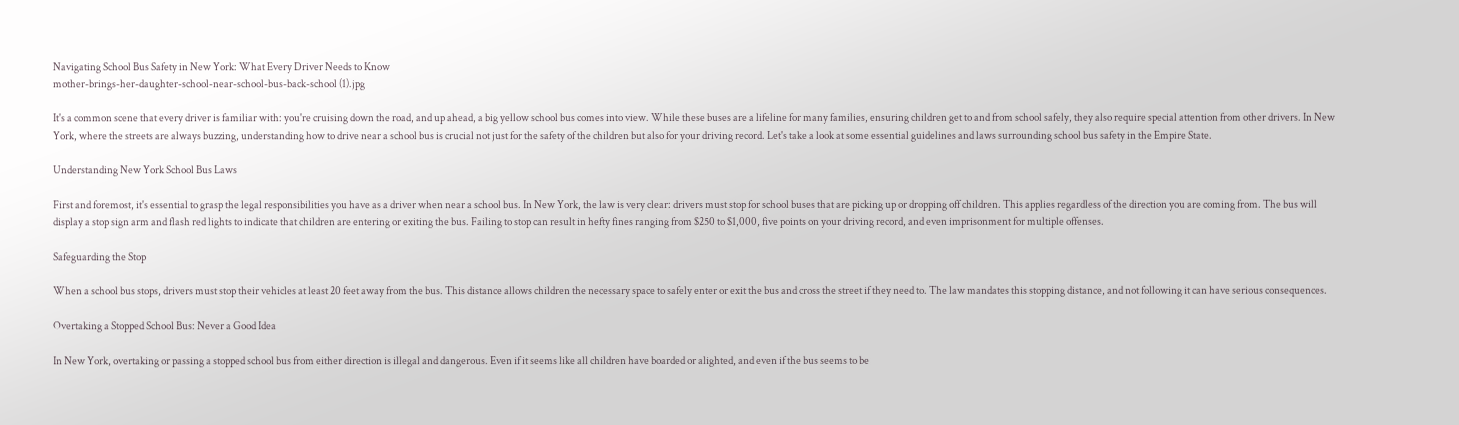Navigating School Bus Safety in New York: What Every Driver Needs to Know
mother-brings-her-daughter-school-near-school-bus-back-school (1).jpg

It's a common scene that every driver is familiar with: you're cruising down the road, and up ahead, a big yellow school bus comes into view. While these buses are a lifeline for many families, ensuring children get to and from school safely, they also require special attention from other drivers. In New York, where the streets are always buzzing, understanding how to drive near a school bus is crucial not just for the safety of the children but also for your driving record. Let's take a look at some essential guidelines and laws surrounding school bus safety in the Empire State.

Understanding New York School Bus Laws

First and foremost, it's essential to grasp the legal responsibilities you have as a driver when near a school bus. In New York, the law is very clear: drivers must stop for school buses that are picking up or dropping off children. This applies regardless of the direction you are coming from. The bus will display a stop sign arm and flash red lights to indicate that children are entering or exiting the bus. Failing to stop can result in hefty fines ranging from $250 to $1,000, five points on your driving record, and even imprisonment for multiple offenses.

Safeguarding the Stop

When a school bus stops, drivers must stop their vehicles at least 20 feet away from the bus. This distance allows children the necessary space to safely enter or exit the bus and cross the street if they need to. The law mandates this stopping distance, and not following it can have serious consequences.

Overtaking a Stopped School Bus: Never a Good Idea

In New York, overtaking or passing a stopped school bus from either direction is illegal and dangerous. Even if it seems like all children have boarded or alighted, and even if the bus seems to be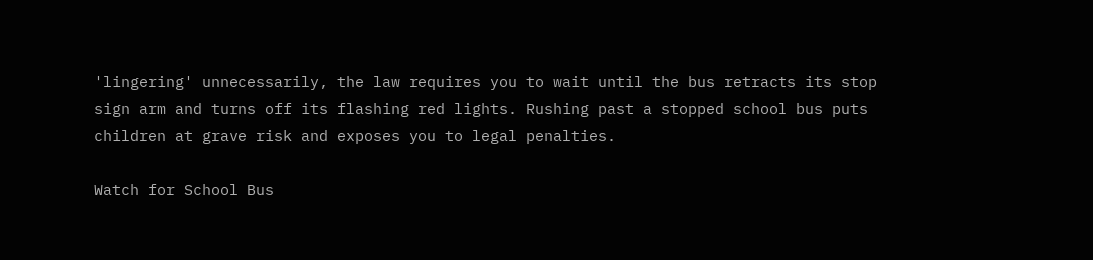'lingering' unnecessarily, the law requires you to wait until the bus retracts its stop sign arm and turns off its flashing red lights. Rushing past a stopped school bus puts children at grave risk and exposes you to legal penalties.

Watch for School Bus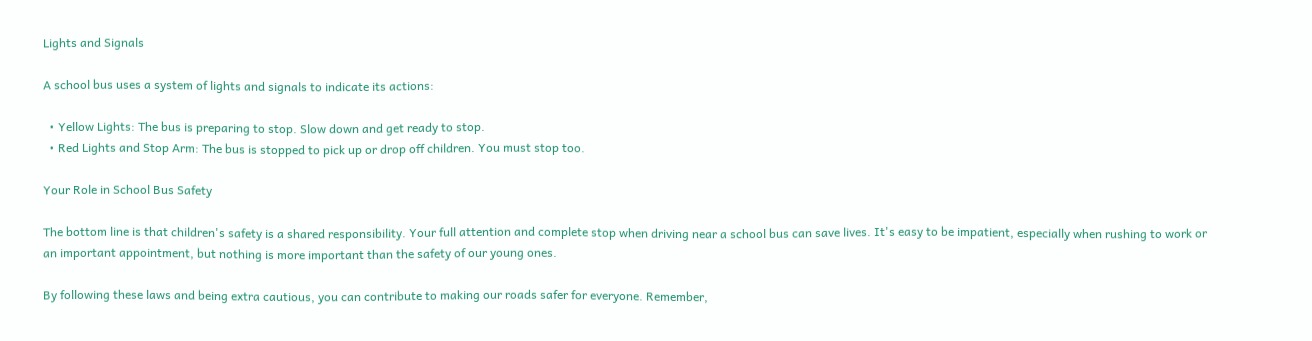Lights and Signals

A school bus uses a system of lights and signals to indicate its actions:

  • Yellow Lights: The bus is preparing to stop. Slow down and get ready to stop.
  • Red Lights and Stop Arm: The bus is stopped to pick up or drop off children. You must stop too.

Your Role in School Bus Safety

The bottom line is that children's safety is a shared responsibility. Your full attention and complete stop when driving near a school bus can save lives. It's easy to be impatient, especially when rushing to work or an important appointment, but nothing is more important than the safety of our young ones.

By following these laws and being extra cautious, you can contribute to making our roads safer for everyone. Remember,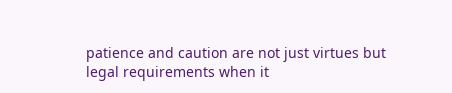patience and caution are not just virtues but legal requirements when it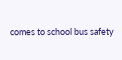comes to school bus safety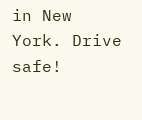in New York. Drive safe!